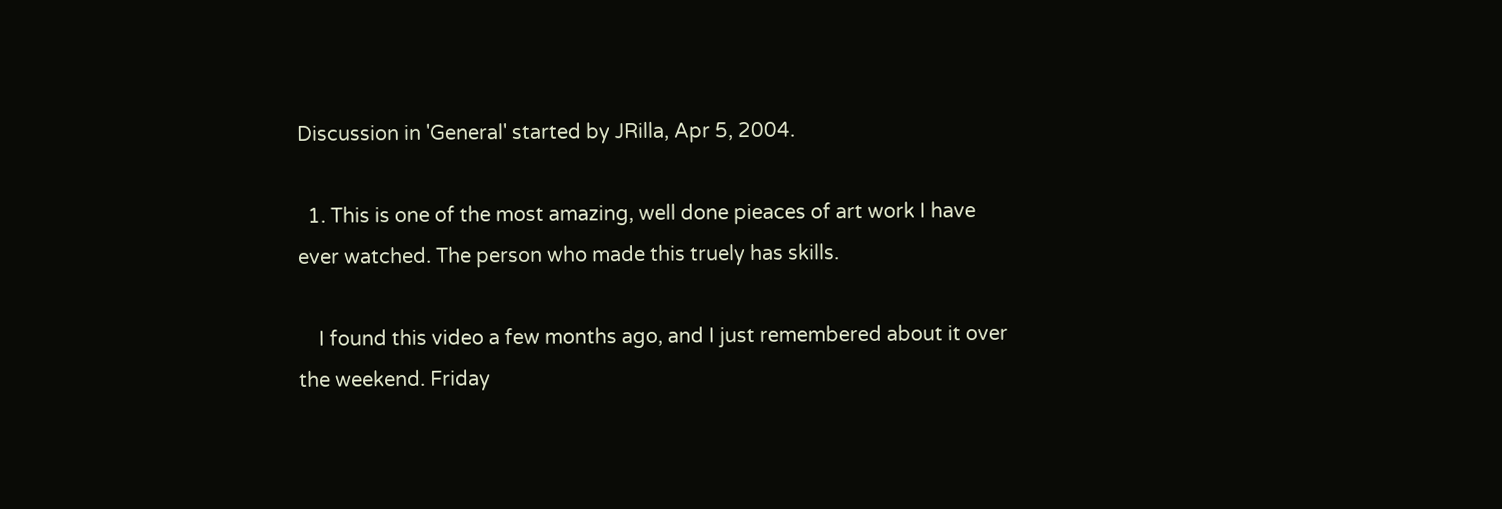Discussion in 'General' started by JRilla, Apr 5, 2004.

  1. This is one of the most amazing, well done pieaces of art work I have ever watched. The person who made this truely has skills.

    I found this video a few months ago, and I just remembered about it over the weekend. Friday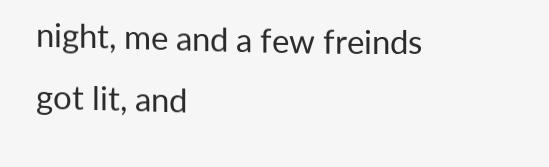night, me and a few freinds got lit, and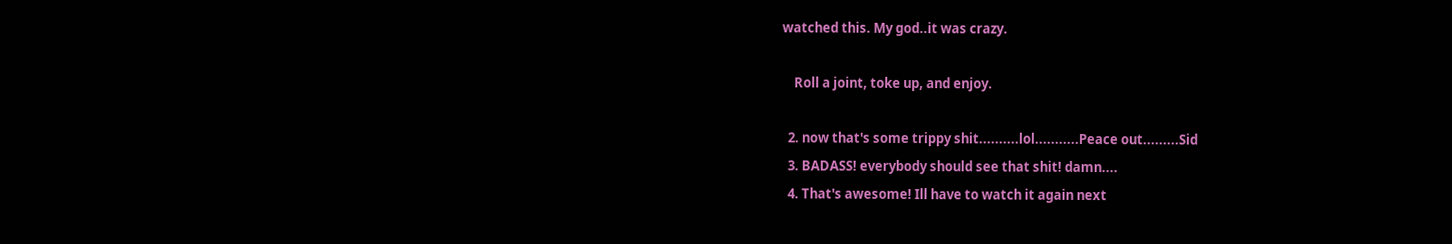watched this. My god..it was crazy.

    Roll a joint, toke up, and enjoy.

  2. now that's some trippy shit..........lol...........Peace out.........Sid
  3. BADASS! everybody should see that shit! damn....
  4. That's awesome! Ill have to watch it again next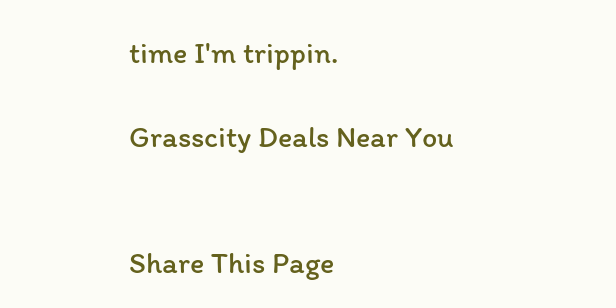time I'm trippin.

Grasscity Deals Near You


Share This Page